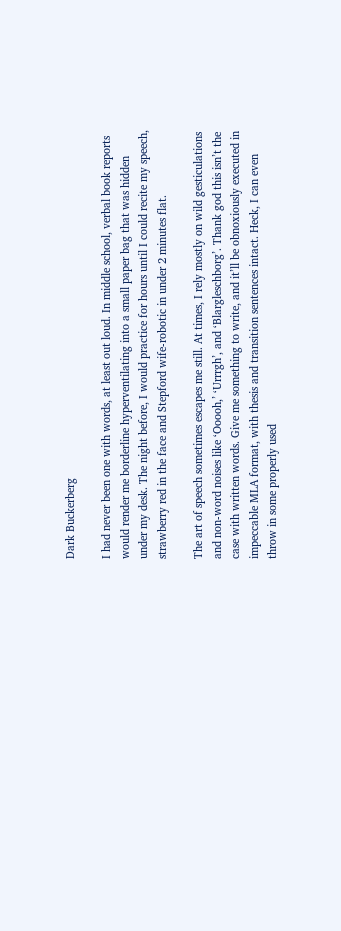Dark Buckerberg

I had never been one with words, at least out loud. In middle school, verbal book reports would render me borderline hyperventilating into a small paper bag that was hidden under my desk. The night before, I would practice for hours until I could recite my speech, strawberry red in the face and Stepford wife-robotic in under 2 minutes flat.

The art of speech sometimes escapes me still. At times, I rely mostly on wild gesticulations and non-word noises like ‘Ooooh,’ ‘Urrrgh’, and ‘Blargleschborg’. Thank god this isn’t the case with written words. Give me something to write, and it’ll be obnoxiously executed in impeccable MLA format, with thesis and transition sentences intact. Heck, I can even throw in some properly used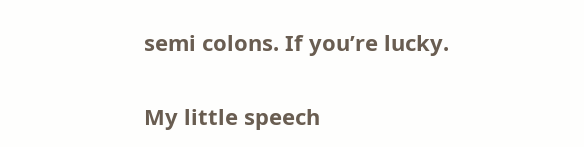semi colons. If you’re lucky.

My little speech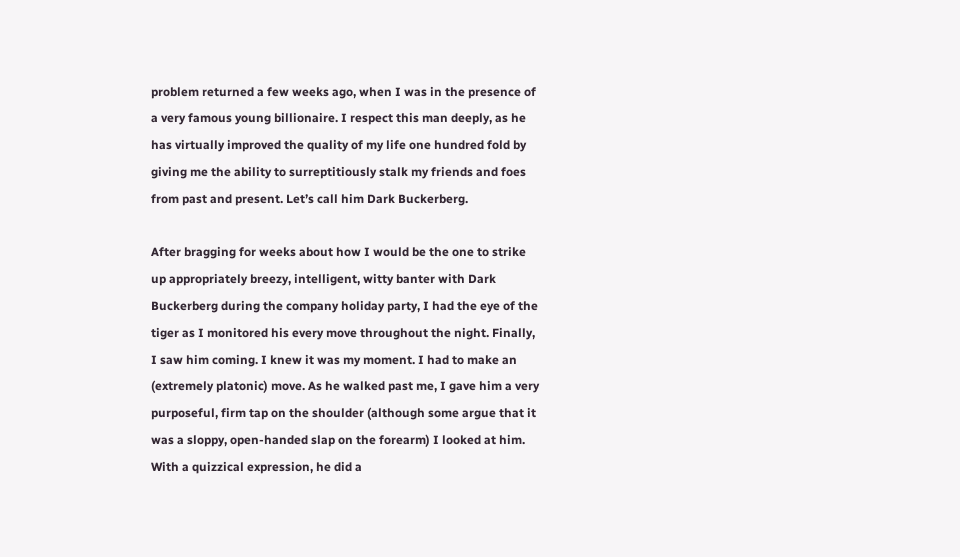problem returned a few weeks ago, when I was in the presence of a very famous young billionaire. I respect this man deeply, as he has virtually improved the quality of my life one hundred fold by giving me the ability to surreptitiously stalk my friends and foes from past and present. Let’s call him Dark Buckerberg.

After bragging for weeks about how I would be the one to strike up appropriately breezy, intelligent, witty banter with Dark Buckerberg during the company holiday party, I had the eye of the tiger as I monitored his every move throughout the night. Finally, I saw him coming. I knew it was my moment. I had to make an (extremely platonic) move. As he walked past me, I gave him a very purposeful, firm tap on the shoulder (although some argue that it was a sloppy, open-handed slap on the forearm) I looked at him. With a quizzical expression, he did a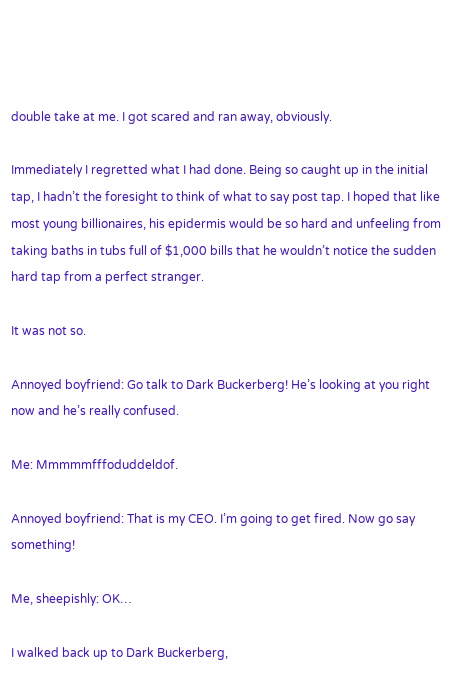double take at me. I got scared and ran away, obviously.

Immediately I regretted what I had done. Being so caught up in the initial tap, I hadn’t the foresight to think of what to say post tap. I hoped that like most young billionaires, his epidermis would be so hard and unfeeling from taking baths in tubs full of $1,000 bills that he wouldn’t notice the sudden hard tap from a perfect stranger.

It was not so.

Annoyed boyfriend: Go talk to Dark Buckerberg! He’s looking at you right now and he’s really confused.

Me: Mmmmmfffoduddeldof.

Annoyed boyfriend: That is my CEO. I’m going to get fired. Now go say something!

Me, sheepishly: OK…

I walked back up to Dark Buckerberg,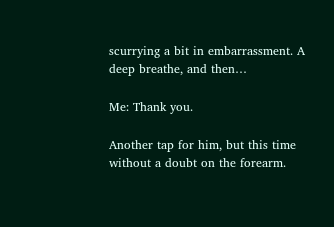scurrying a bit in embarrassment. A deep breathe, and then…

Me: Thank you.

Another tap for him, but this time without a doubt on the forearm.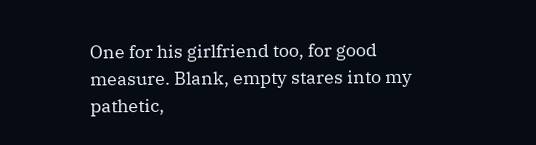One for his girlfriend too, for good measure. Blank, empty stares into my pathetic,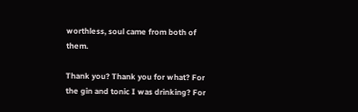worthless, soul came from both of them.

Thank you? Thank you for what? For the gin and tonic I was drinking? For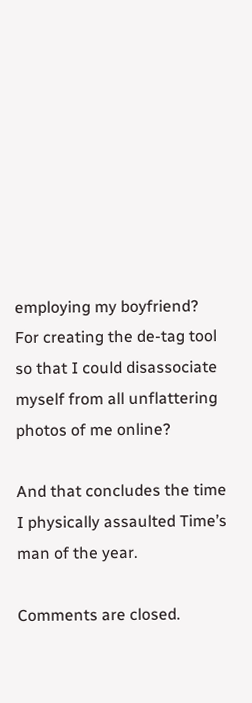employing my boyfriend? For creating the de-tag tool so that I could disassociate myself from all unflattering photos of me online?

And that concludes the time I physically assaulted Time’s man of the year.

Comments are closed.